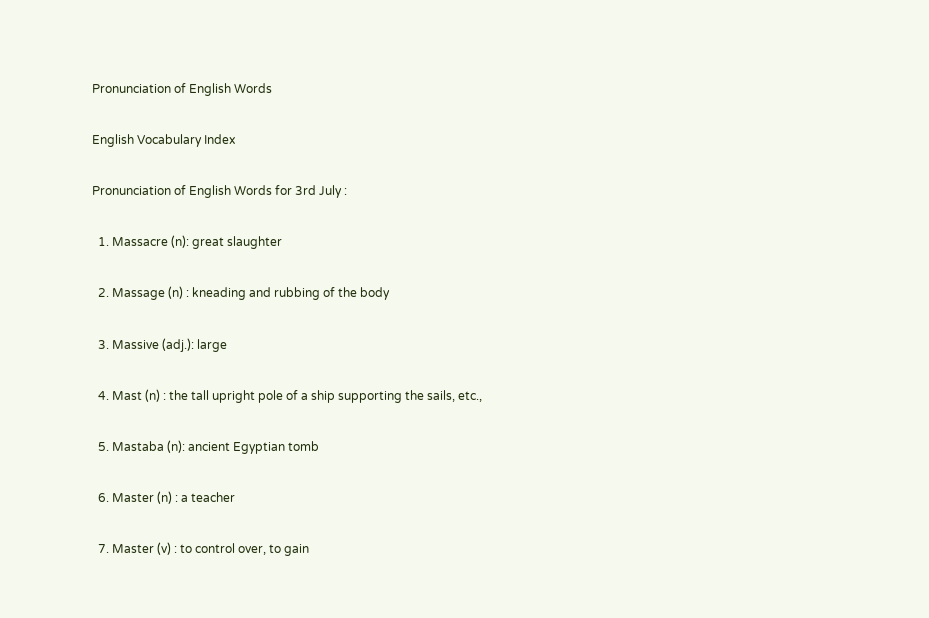Pronunciation of English Words

English Vocabulary Index

Pronunciation of English Words for 3rd July :

  1. Massacre (n): great slaughter

  2. Massage (n) : kneading and rubbing of the body

  3. Massive (adj.): large

  4. Mast (n) : the tall upright pole of a ship supporting the sails, etc.,

  5. Mastaba (n): ancient Egyptian tomb

  6. Master (n) : a teacher

  7. Master (v) : to control over, to gain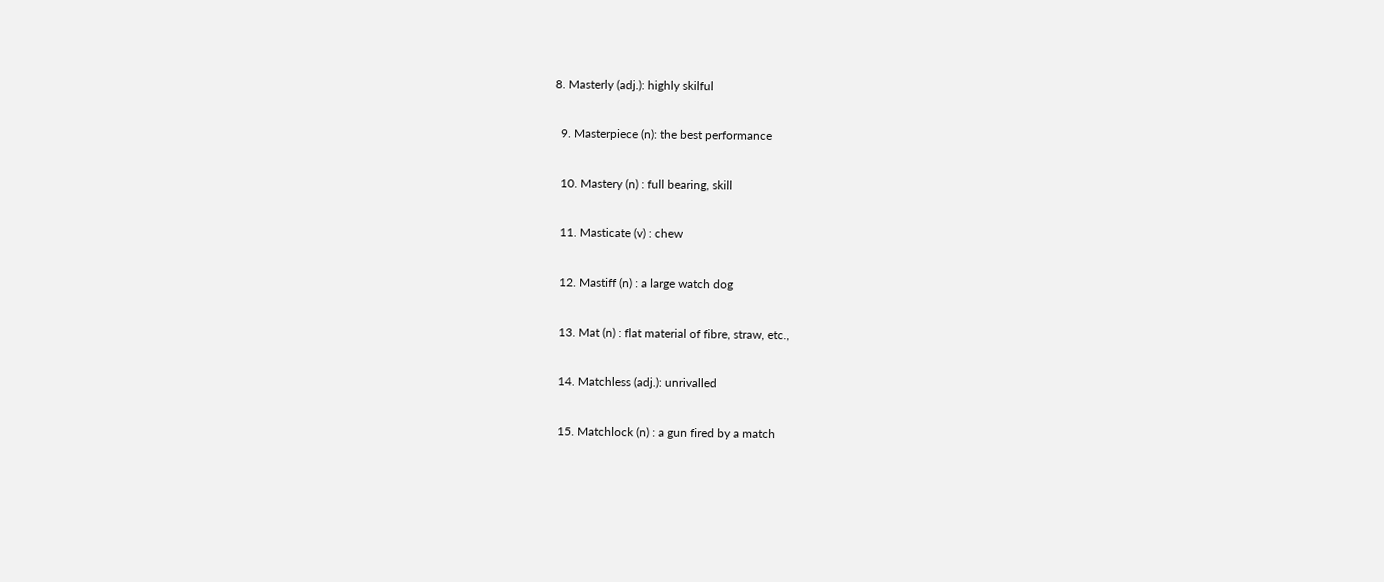8. Masterly (adj.): highly skilful

  9. Masterpiece (n): the best performance

  10. Mastery (n) : full bearing, skill

  11. Masticate (v) : chew

  12. Mastiff (n) : a large watch dog

  13. Mat (n) : flat material of fibre, straw, etc.,

  14. Matchless (adj.): unrivalled

  15. Matchlock (n) : a gun fired by a match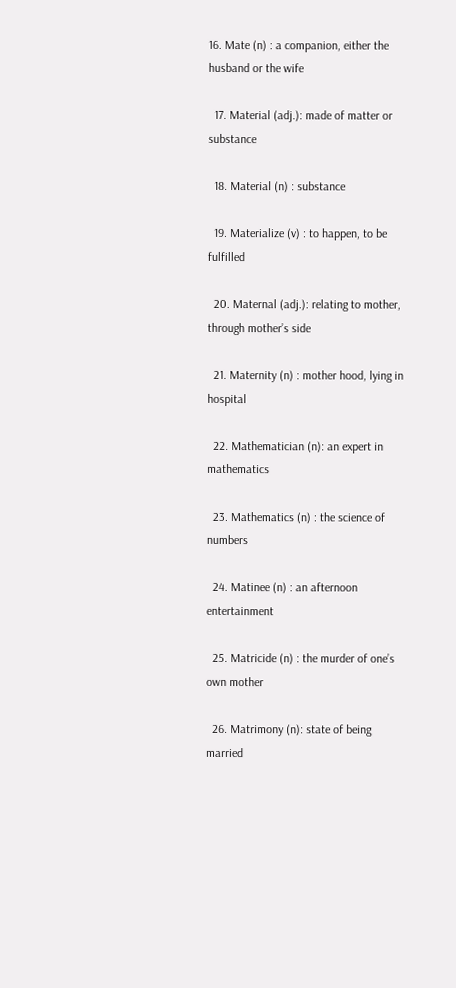16. Mate (n) : a companion, either the husband or the wife

  17. Material (adj.): made of matter or substance

  18. Material (n) : substance

  19. Materialize (v) : to happen, to be fulfilled

  20. Maternal (adj.): relating to mother, through mother’s side

  21. Maternity (n) : mother hood, lying in hospital

  22. Mathematician (n): an expert in mathematics

  23. Mathematics (n) : the science of numbers

  24. Matinee (n) : an afternoon entertainment

  25. Matricide (n) : the murder of one’s own mother

  26. Matrimony (n): state of being married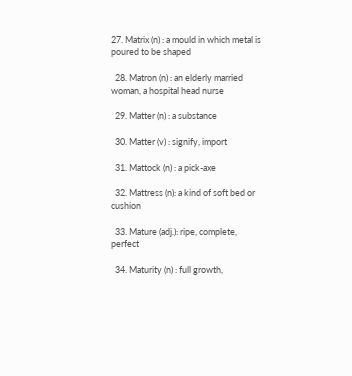27. Matrix (n) : a mould in which metal is poured to be shaped

  28. Matron (n) : an elderly married woman, a hospital head nurse

  29. Matter (n) : a substance

  30. Matter (v) : signify, import

  31. Mattock (n) : a pick-axe

  32. Mattress (n): a kind of soft bed or cushion

  33. Mature (adj.): ripe, complete, perfect

  34. Maturity (n) : full growth,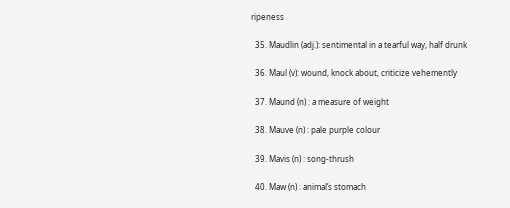ripeness

  35. Maudlin (adj.): sentimental in a tearful way, half drunk

  36. Maul (v): wound, knock about, criticize vehemently

  37. Maund (n) : a measure of weight

  38. Mauve (n) : pale purple colour

  39. Mavis (n) : song-thrush

  40. Maw (n) : animal’s stomach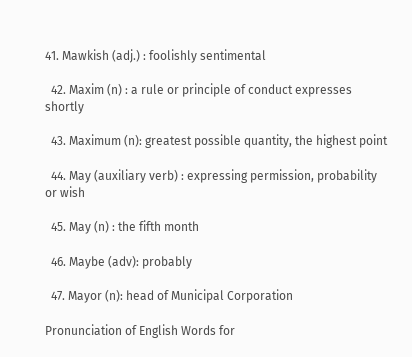41. Mawkish (adj.) : foolishly sentimental

  42. Maxim (n) : a rule or principle of conduct expresses shortly

  43. Maximum (n): greatest possible quantity, the highest point

  44. May (auxiliary verb) : expressing permission, probability or wish

  45. May (n) : the fifth month

  46. Maybe (adv): probably

  47. Mayor (n): head of Municipal Corporation

Pronunciation of English Words for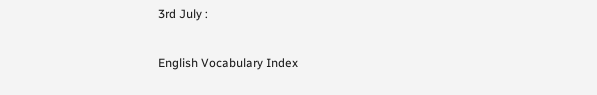3rd July :

English Vocabulary Index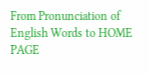From Pronunciation of English Words to HOME PAGE